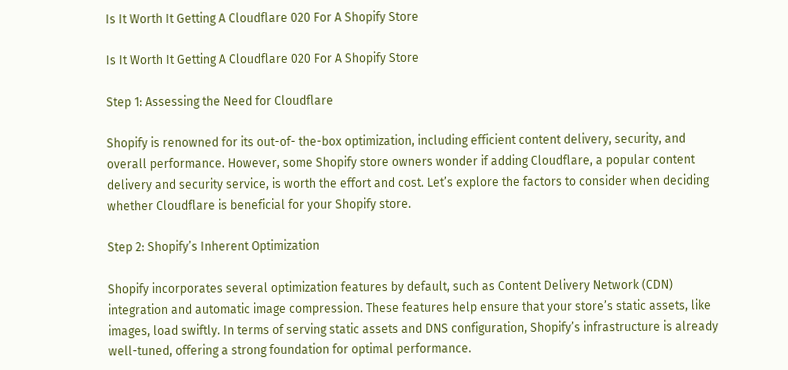Is It Worth It Getting A Cloudflare 020 For A Shopify Store

Is It Worth It Getting A Cloudflare 020 For A Shopify Store

Step 1: Assessing the Need for Cloudflare

Shopify is renowned for its out-of- the-box optimization, including efficient content delivery, security, and overall performance. However, some Shopify store owners wonder if adding Cloudflare, a popular content delivery and security service, is worth the effort and cost. Let’s explore the factors to consider when deciding whether Cloudflare is beneficial for your Shopify store.

Step 2: Shopify’s Inherent Optimization

Shopify incorporates several optimization features by default, such as Content Delivery Network (CDN) integration and automatic image compression. These features help ensure that your store’s static assets, like images, load swiftly. In terms of serving static assets and DNS configuration, Shopify’s infrastructure is already well-tuned, offering a strong foundation for optimal performance.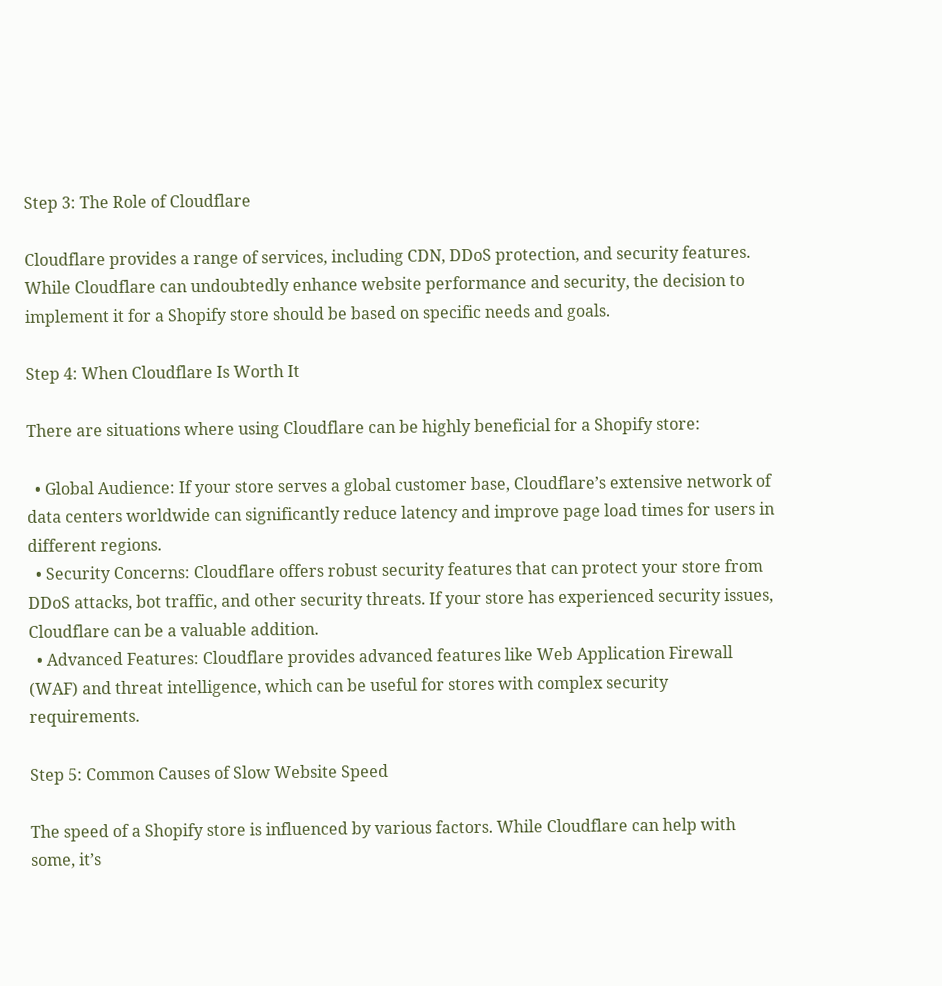Step 3: The Role of Cloudflare

Cloudflare provides a range of services, including CDN, DDoS protection, and security features. While Cloudflare can undoubtedly enhance website performance and security, the decision to implement it for a Shopify store should be based on specific needs and goals.

Step 4: When Cloudflare Is Worth It

There are situations where using Cloudflare can be highly beneficial for a Shopify store:

  • Global Audience: If your store serves a global customer base, Cloudflare’s extensive network of data centers worldwide can significantly reduce latency and improve page load times for users in different regions.
  • Security Concerns: Cloudflare offers robust security features that can protect your store from DDoS attacks, bot traffic, and other security threats. If your store has experienced security issues, Cloudflare can be a valuable addition.
  • Advanced Features: Cloudflare provides advanced features like Web Application Firewall (WAF) and threat intelligence, which can be useful for stores with complex security requirements.

Step 5: Common Causes of Slow Website Speed

The speed of a Shopify store is influenced by various factors. While Cloudflare can help with some, it’s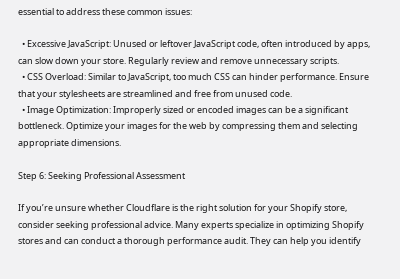essential to address these common issues:

  • Excessive JavaScript: Unused or leftover JavaScript code, often introduced by apps, can slow down your store. Regularly review and remove unnecessary scripts.
  • CSS Overload: Similar to JavaScript, too much CSS can hinder performance. Ensure that your stylesheets are streamlined and free from unused code.
  • Image Optimization: Improperly sized or encoded images can be a significant bottleneck. Optimize your images for the web by compressing them and selecting appropriate dimensions.

Step 6: Seeking Professional Assessment

If you’re unsure whether Cloudflare is the right solution for your Shopify store, consider seeking professional advice. Many experts specialize in optimizing Shopify stores and can conduct a thorough performance audit. They can help you identify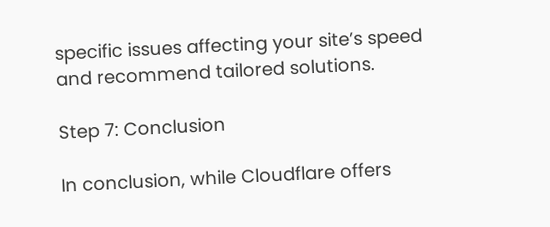specific issues affecting your site’s speed and recommend tailored solutions.

Step 7: Conclusion

In conclusion, while Cloudflare offers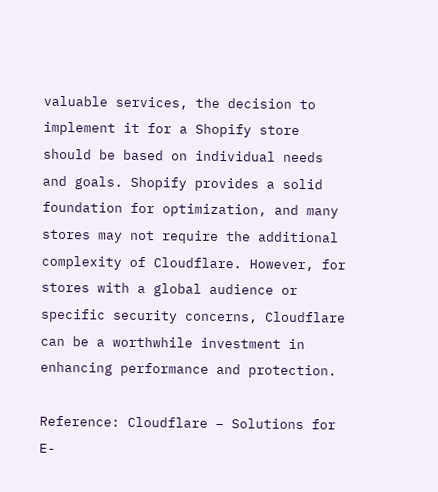valuable services, the decision to implement it for a Shopify store should be based on individual needs and goals. Shopify provides a solid foundation for optimization, and many stores may not require the additional complexity of Cloudflare. However, for stores with a global audience or specific security concerns, Cloudflare can be a worthwhile investment in enhancing performance and protection.

Reference: Cloudflare – Solutions for E-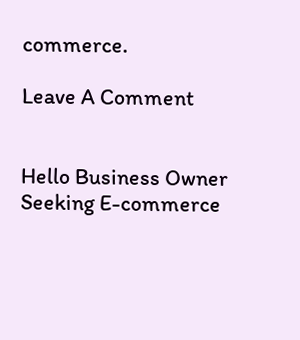commerce.

Leave A Comment


Hello Business Owner
Seeking E-commerce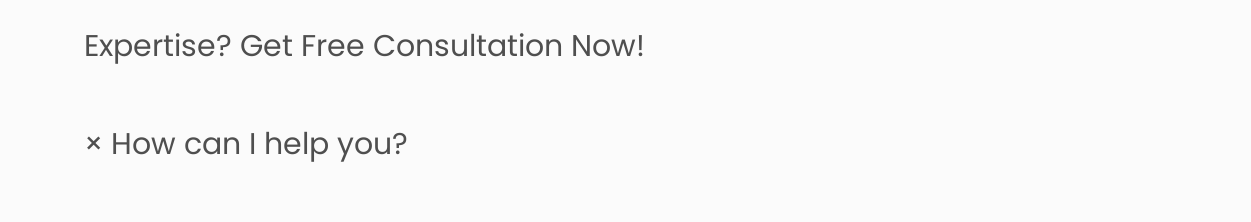Expertise? Get Free Consultation Now!

× How can I help you?